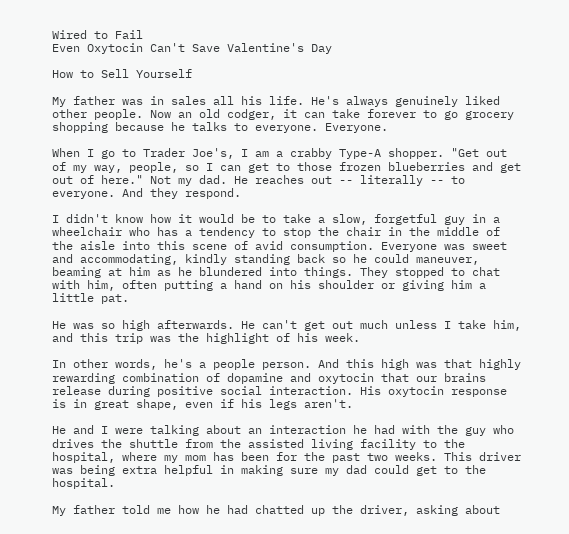Wired to Fail
Even Oxytocin Can't Save Valentine's Day

How to Sell Yourself

My father was in sales all his life. He's always genuinely liked other people. Now an old codger, it can take forever to go grocery shopping because he talks to everyone. Everyone.

When I go to Trader Joe's, I am a crabby Type-A shopper. "Get out of my way, people, so I can get to those frozen blueberries and get out of here." Not my dad. He reaches out -- literally -- to everyone. And they respond.

I didn't know how it would be to take a slow, forgetful guy in a wheelchair who has a tendency to stop the chair in the middle of the aisle into this scene of avid consumption. Everyone was sweet and accommodating, kindly standing back so he could maneuver, beaming at him as he blundered into things. They stopped to chat with him, often putting a hand on his shoulder or giving him a little pat.

He was so high afterwards. He can't get out much unless I take him, and this trip was the highlight of his week.

In other words, he's a people person. And this high was that highly rewarding combination of dopamine and oxytocin that our brains release during positive social interaction. His oxytocin response is in great shape, even if his legs aren't.

He and I were talking about an interaction he had with the guy who drives the shuttle from the assisted living facility to the hospital, where my mom has been for the past two weeks. This driver was being extra helpful in making sure my dad could get to the hospital.

My father told me how he had chatted up the driver, asking about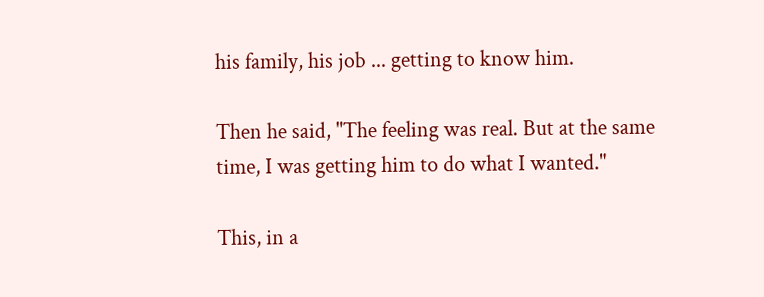his family, his job ... getting to know him.

Then he said, "The feeling was real. But at the same time, I was getting him to do what I wanted."

This, in a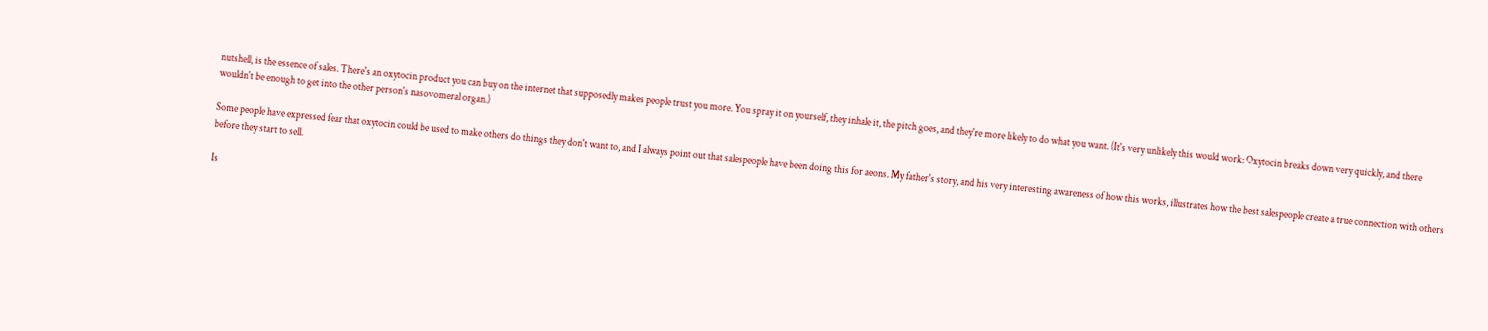nutshell, is the essence of sales. There's an oxytocin product you can buy on the internet that supposedly makes people trust you more. You spray it on yourself, they inhale it, the pitch goes, and they're more likely to do what you want. (It's very unlikely this would work: Oxytocin breaks down very quickly, and there wouldn't be enough to get into the other person's nasovomeral organ.)

Some people have expressed fear that oxytocin could be used to make others do things they don't want to, and I always point out that salespeople have been doing this for aeons. My father's story, and his very interesting awareness of how this works, illustrates how the best salespeople create a true connection with others before they start to sell.

Is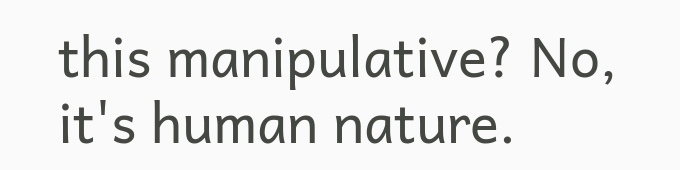this manipulative? No, it's human nature.